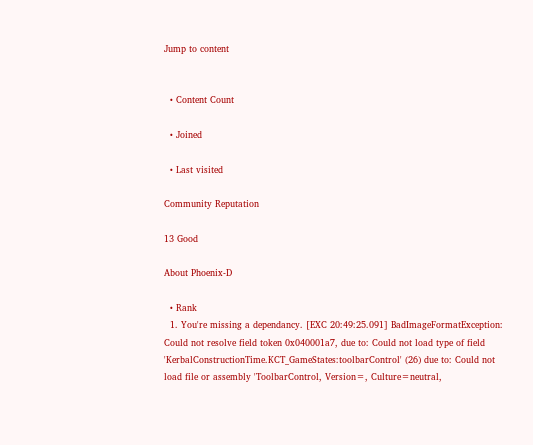Jump to content


  • Content Count

  • Joined

  • Last visited

Community Reputation

13 Good

About Phoenix-D

  • Rank
  1. You're missing a dependancy. [EXC 20:49:25.091] BadImageFormatException: Could not resolve field token 0x040001a7, due to: Could not load type of field 'KerbalConstructionTime.KCT_GameStates:toolbarControl' (26) due to: Could not load file or assembly 'ToolbarControl, Version=, Culture=neutral,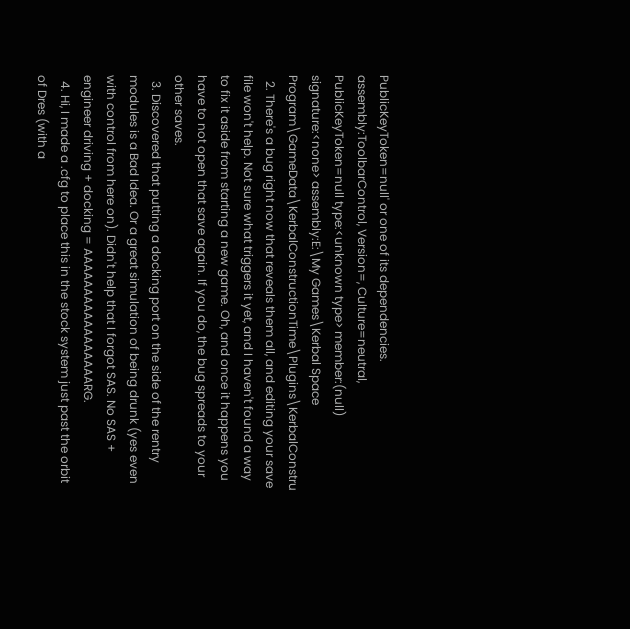PublicKeyToken=null' or one of its dependencies. assembly:ToolbarControl, Version=, Culture=neutral, PublicKeyToken=null type:<unknown type> member:(null) signature:<none> assembly:E:\My Games\Kerbal Space Program\GameData\KerbalConstructionTime\Plugins\KerbalConstru
  2. There's a bug right now that reveals them all, and editing your save file won't help. Not sure what triggers it yet, and I haven't found a way to fix it aside from starting a new game. Oh, and once it happens you have to not open that save again. If you do, the bug spreads to your other saves.
  3. Discovered that putting a docking port on the side of the rentry modules is a Bad Idea. Or a great simulation of being drunk (yes even with control from here on). Didn't help that I forgot SAS. No SAS + engineer driving + docking = AAAAAAAAAAAAAAAAARG.
  4. Hi, I made a .cfg to place this in the stock system just past the orbit of Dres (with a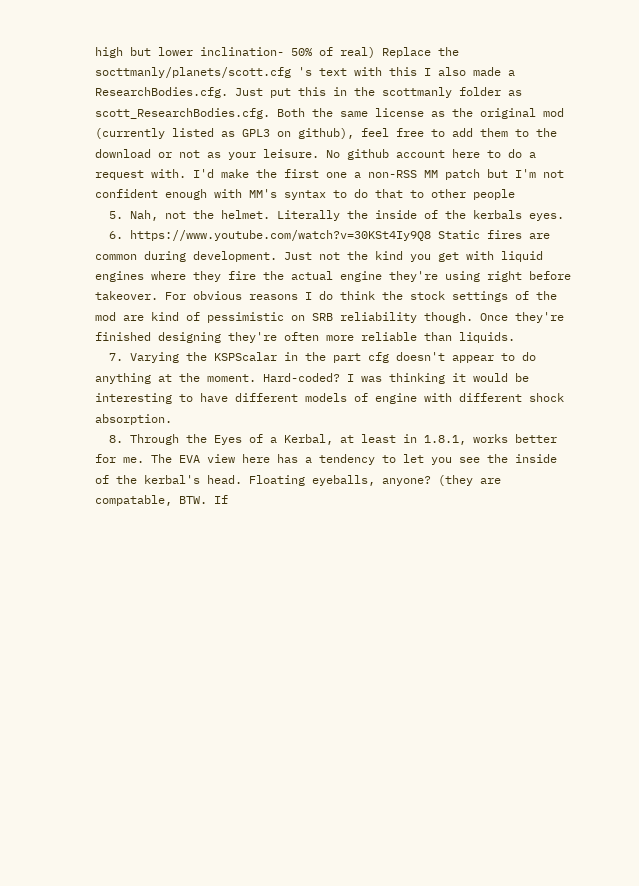high but lower inclination- 50% of real) Replace the socttmanly/planets/scott.cfg 's text with this I also made a ResearchBodies.cfg. Just put this in the scottmanly folder as scott_ResearchBodies.cfg. Both the same license as the original mod (currently listed as GPL3 on github), feel free to add them to the download or not as your leisure. No github account here to do a request with. I'd make the first one a non-RSS MM patch but I'm not confident enough with MM's syntax to do that to other people
  5. Nah, not the helmet. Literally the inside of the kerbals eyes.
  6. https://www.youtube.com/watch?v=30KSt4Iy9Q8 Static fires are common during development. Just not the kind you get with liquid engines where they fire the actual engine they're using right before takeover. For obvious reasons I do think the stock settings of the mod are kind of pessimistic on SRB reliability though. Once they're finished designing they're often more reliable than liquids.
  7. Varying the KSPScalar in the part cfg doesn't appear to do anything at the moment. Hard-coded? I was thinking it would be interesting to have different models of engine with different shock absorption.
  8. Through the Eyes of a Kerbal, at least in 1.8.1, works better for me. The EVA view here has a tendency to let you see the inside of the kerbal's head. Floating eyeballs, anyone? (they are compatable, BTW. If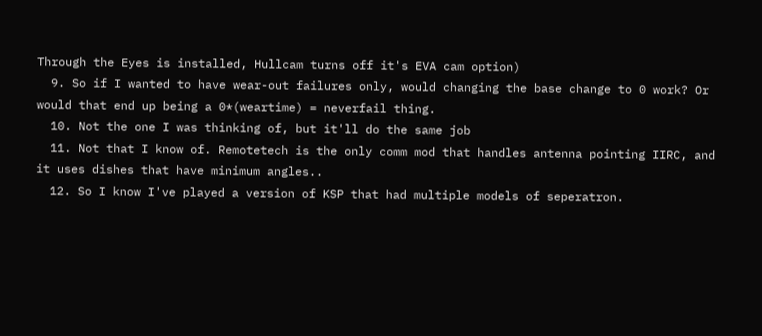Through the Eyes is installed, Hullcam turns off it's EVA cam option)
  9. So if I wanted to have wear-out failures only, would changing the base change to 0 work? Or would that end up being a 0*(weartime) = neverfail thing.
  10. Not the one I was thinking of, but it'll do the same job
  11. Not that I know of. Remotetech is the only comm mod that handles antenna pointing IIRC, and it uses dishes that have minimum angles..
  12. So I know I've played a version of KSP that had multiple models of seperatron.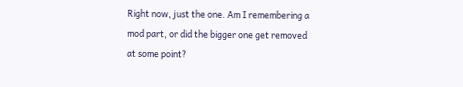Right now, just the one. Am I remembering a mod part, or did the bigger one get removed at some point?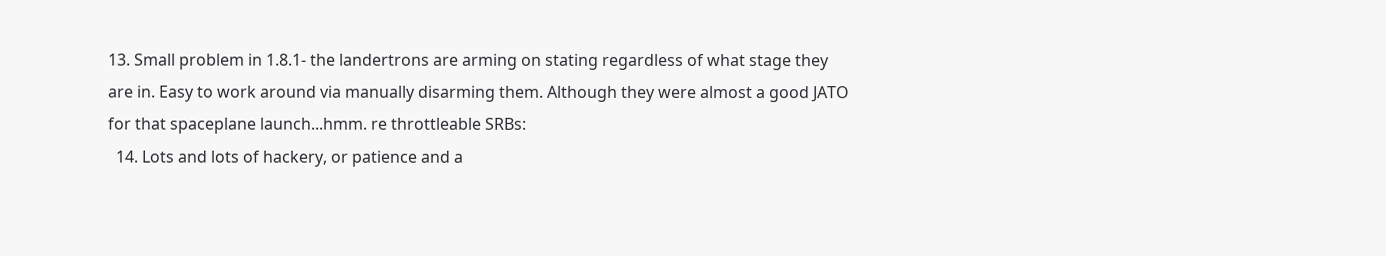13. Small problem in 1.8.1- the landertrons are arming on stating regardless of what stage they are in. Easy to work around via manually disarming them. Although they were almost a good JATO for that spaceplane launch...hmm. re throttleable SRBs:
  14. Lots and lots of hackery, or patience and a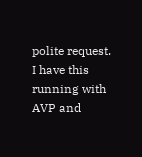polite request. I have this running with AVP and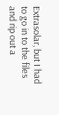Extrasolar, but I had to go in to the files and rip out a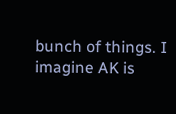bunch of things. I imagine AK is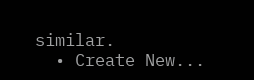similar.
  • Create New...